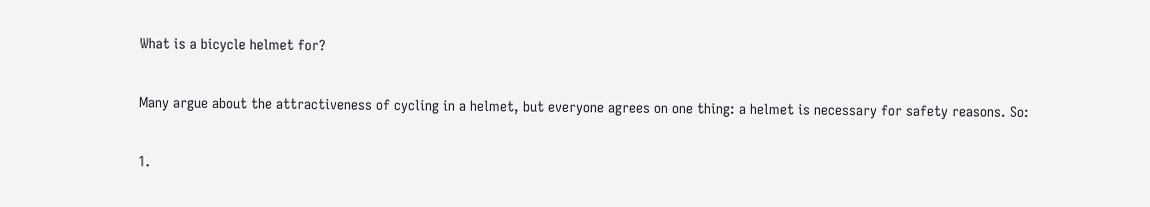What is a bicycle helmet for?

Many argue about the attractiveness of cycling in a helmet, but everyone agrees on one thing: a helmet is necessary for safety reasons. So:

1.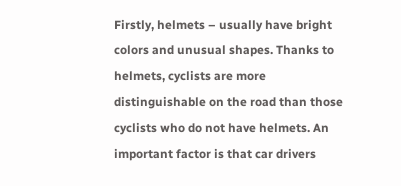Firstly, helmets – usually have bright colors and unusual shapes. Thanks to helmets, cyclists are more distinguishable on the road than those cyclists who do not have helmets. An important factor is that car drivers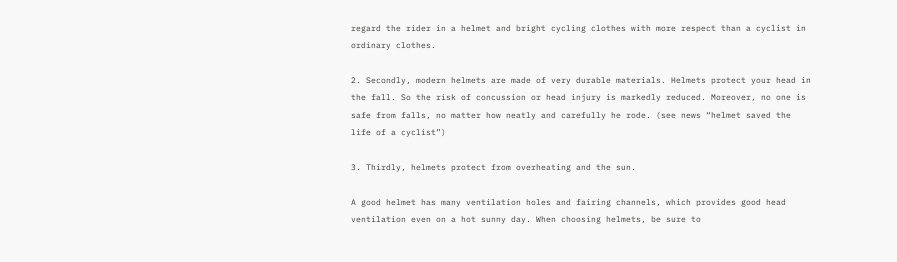regard the rider in a helmet and bright cycling clothes with more respect than a cyclist in ordinary clothes.

2. Secondly, modern helmets are made of very durable materials. Helmets protect your head in the fall. So the risk of concussion or head injury is markedly reduced. Moreover, no one is safe from falls, no matter how neatly and carefully he rode. (see news “helmet saved the life of a cyclist”)

3. Thirdly, helmets protect from overheating and the sun.

A good helmet has many ventilation holes and fairing channels, which provides good head ventilation even on a hot sunny day. When choosing helmets, be sure to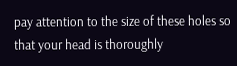pay attention to the size of these holes so that your head is thoroughly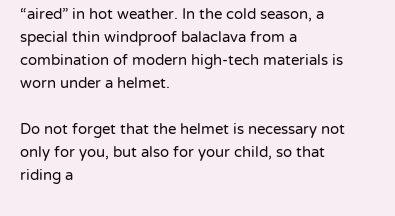“aired” in hot weather. In the cold season, a special thin windproof balaclava from a combination of modern high-tech materials is worn under a helmet.

Do not forget that the helmet is necessary not only for you, but also for your child, so that riding a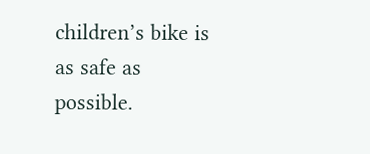children’s bike is as safe as possible.